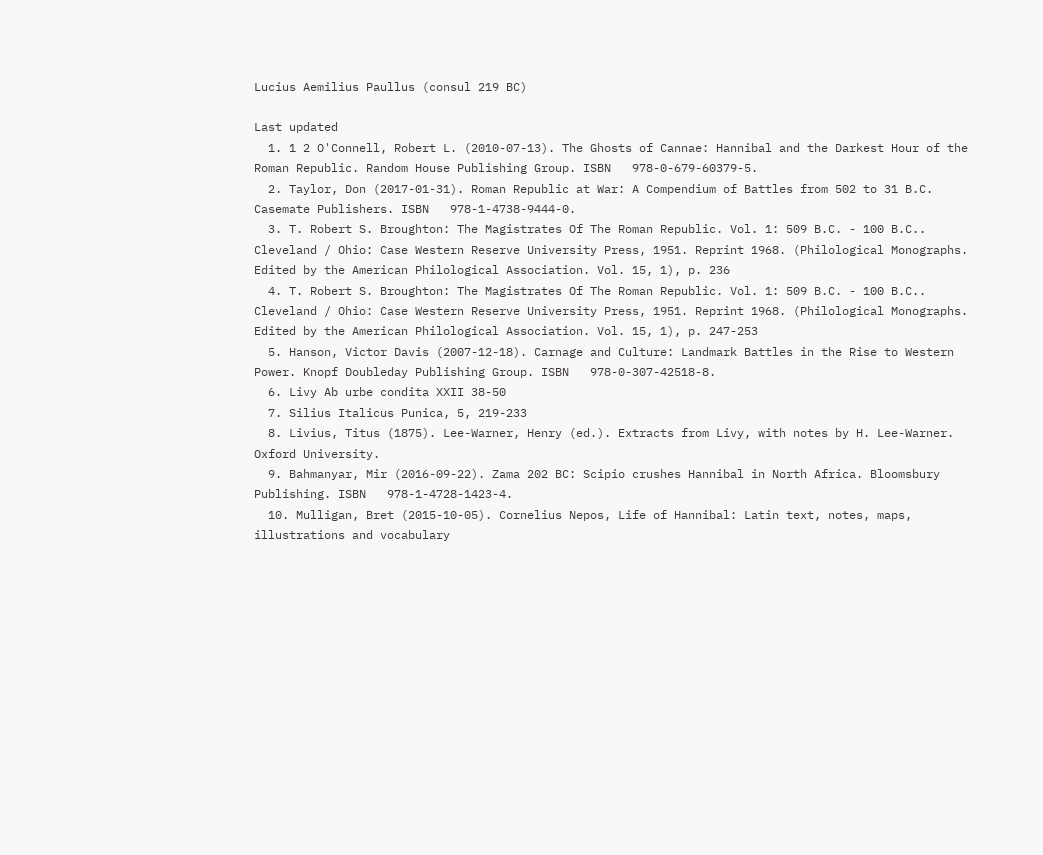Lucius Aemilius Paullus (consul 219 BC)

Last updated
  1. 1 2 O'Connell, Robert L. (2010-07-13). The Ghosts of Cannae: Hannibal and the Darkest Hour of the Roman Republic. Random House Publishing Group. ISBN   978-0-679-60379-5.
  2. Taylor, Don (2017-01-31). Roman Republic at War: A Compendium of Battles from 502 to 31 B.C. Casemate Publishers. ISBN   978-1-4738-9444-0.
  3. T. Robert S. Broughton: The Magistrates Of The Roman Republic. Vol. 1: 509 B.C. - 100 B.C.. Cleveland / Ohio: Case Western Reserve University Press, 1951. Reprint 1968. (Philological Monographs. Edited by the American Philological Association. Vol. 15, 1), p. 236
  4. T. Robert S. Broughton: The Magistrates Of The Roman Republic. Vol. 1: 509 B.C. - 100 B.C.. Cleveland / Ohio: Case Western Reserve University Press, 1951. Reprint 1968. (Philological Monographs. Edited by the American Philological Association. Vol. 15, 1), p. 247-253
  5. Hanson, Victor Davis (2007-12-18). Carnage and Culture: Landmark Battles in the Rise to Western Power. Knopf Doubleday Publishing Group. ISBN   978-0-307-42518-8.
  6. Livy Ab urbe condita XXII 38-50
  7. Silius Italicus Punica, 5, 219-233
  8. Livius, Titus (1875). Lee-Warner, Henry (ed.). Extracts from Livy, with notes by H. Lee-Warner. Oxford University.
  9. Bahmanyar, Mir (2016-09-22). Zama 202 BC: Scipio crushes Hannibal in North Africa. Bloomsbury Publishing. ISBN   978-1-4728-1423-4.
  10. Mulligan, Bret (2015-10-05). Cornelius Nepos, Life of Hannibal: Latin text, notes, maps, illustrations and vocabulary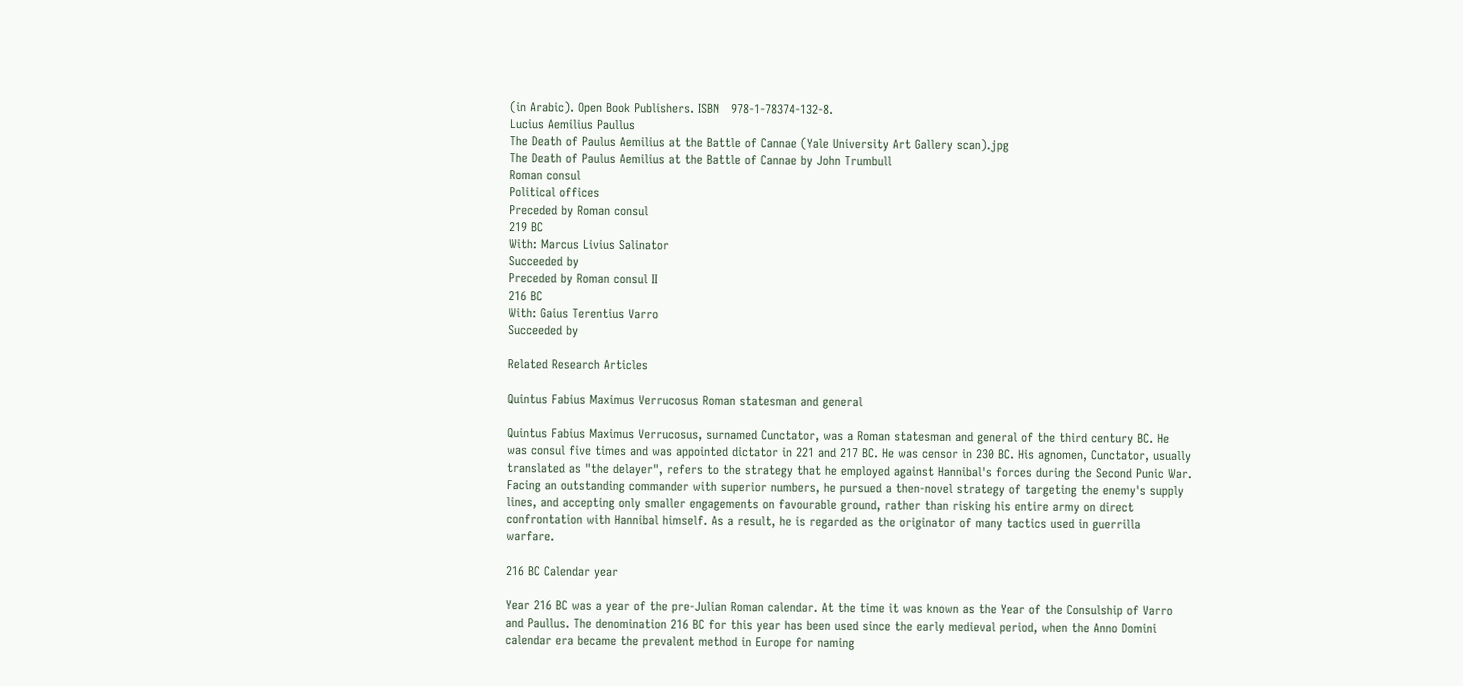(in Arabic). Open Book Publishers. ISBN   978-1-78374-132-8.
Lucius Aemilius Paullus
The Death of Paulus Aemilius at the Battle of Cannae (Yale University Art Gallery scan).jpg
The Death of Paulus Aemilius at the Battle of Cannae by John Trumbull
Roman consul
Political offices
Preceded by Roman consul
219 BC
With: Marcus Livius Salinator
Succeeded by
Preceded by Roman consul II
216 BC
With: Gaius Terentius Varro
Succeeded by

Related Research Articles

Quintus Fabius Maximus Verrucosus Roman statesman and general

Quintus Fabius Maximus Verrucosus, surnamed Cunctator, was a Roman statesman and general of the third century BC. He was consul five times and was appointed dictator in 221 and 217 BC. He was censor in 230 BC. His agnomen, Cunctator, usually translated as "the delayer", refers to the strategy that he employed against Hannibal's forces during the Second Punic War. Facing an outstanding commander with superior numbers, he pursued a then-novel strategy of targeting the enemy's supply lines, and accepting only smaller engagements on favourable ground, rather than risking his entire army on direct confrontation with Hannibal himself. As a result, he is regarded as the originator of many tactics used in guerrilla warfare.

216 BC Calendar year

Year 216 BC was a year of the pre-Julian Roman calendar. At the time it was known as the Year of the Consulship of Varro and Paullus. The denomination 216 BC for this year has been used since the early medieval period, when the Anno Domini calendar era became the prevalent method in Europe for naming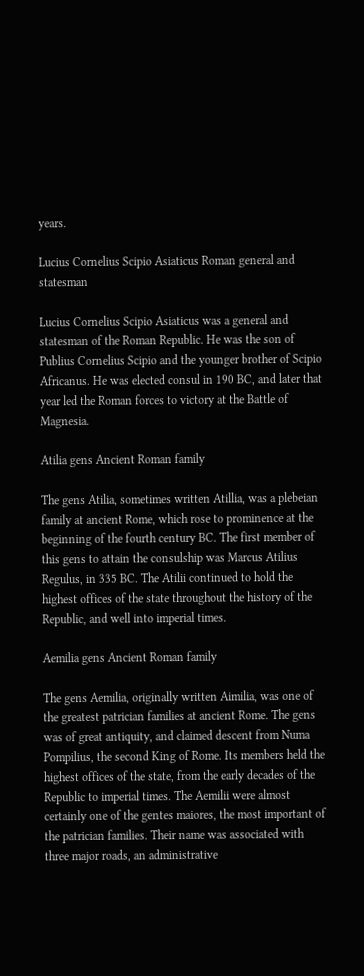years.

Lucius Cornelius Scipio Asiaticus Roman general and statesman

Lucius Cornelius Scipio Asiaticus was a general and statesman of the Roman Republic. He was the son of Publius Cornelius Scipio and the younger brother of Scipio Africanus. He was elected consul in 190 BC, and later that year led the Roman forces to victory at the Battle of Magnesia.

Atilia gens Ancient Roman family

The gens Atilia, sometimes written Atillia, was a plebeian family at ancient Rome, which rose to prominence at the beginning of the fourth century BC. The first member of this gens to attain the consulship was Marcus Atilius Regulus, in 335 BC. The Atilii continued to hold the highest offices of the state throughout the history of the Republic, and well into imperial times.

Aemilia gens Ancient Roman family

The gens Aemilia, originally written Aimilia, was one of the greatest patrician families at ancient Rome. The gens was of great antiquity, and claimed descent from Numa Pompilius, the second King of Rome. Its members held the highest offices of the state, from the early decades of the Republic to imperial times. The Aemilii were almost certainly one of the gentes maiores, the most important of the patrician families. Their name was associated with three major roads, an administrative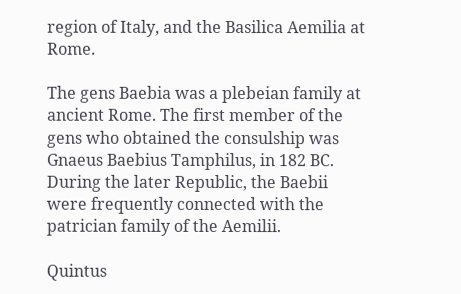region of Italy, and the Basilica Aemilia at Rome.

The gens Baebia was a plebeian family at ancient Rome. The first member of the gens who obtained the consulship was Gnaeus Baebius Tamphilus, in 182 BC. During the later Republic, the Baebii were frequently connected with the patrician family of the Aemilii.

Quintus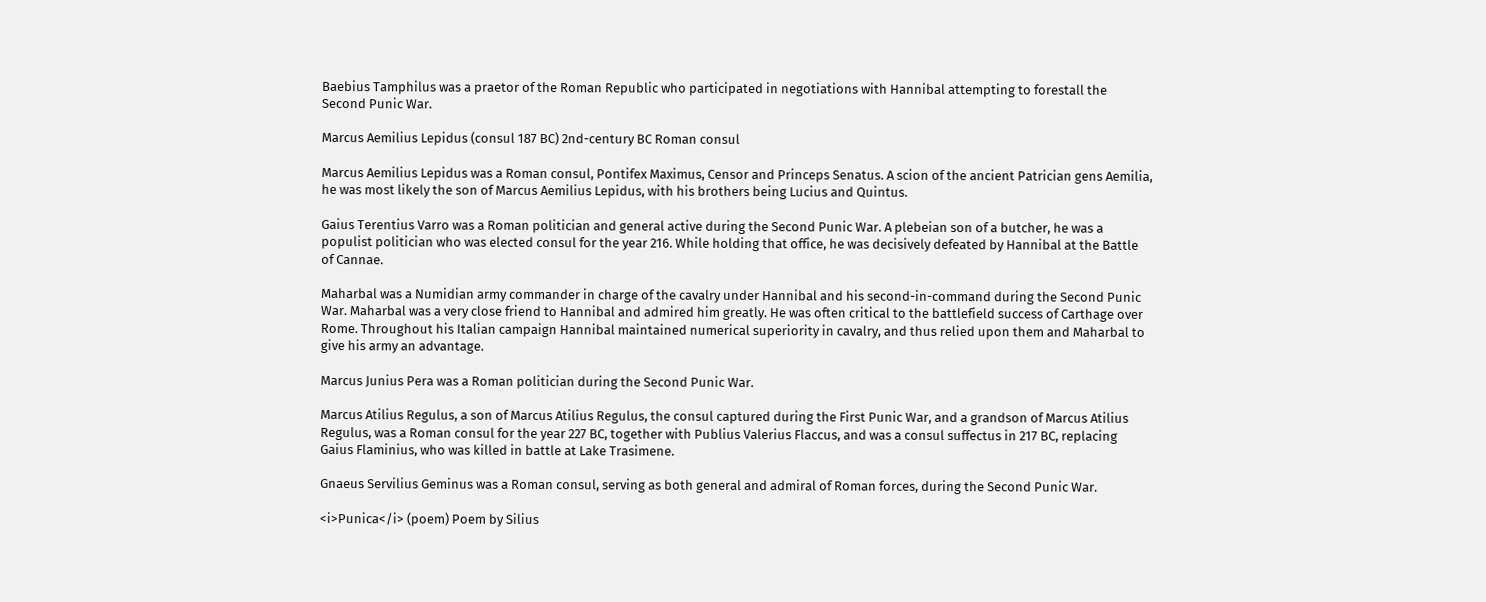Baebius Tamphilus was a praetor of the Roman Republic who participated in negotiations with Hannibal attempting to forestall the Second Punic War.

Marcus Aemilius Lepidus (consul 187 BC) 2nd-century BC Roman consul

Marcus Aemilius Lepidus was a Roman consul, Pontifex Maximus, Censor and Princeps Senatus. A scion of the ancient Patrician gens Aemilia, he was most likely the son of Marcus Aemilius Lepidus, with his brothers being Lucius and Quintus.

Gaius Terentius Varro was a Roman politician and general active during the Second Punic War. A plebeian son of a butcher, he was a populist politician who was elected consul for the year 216. While holding that office, he was decisively defeated by Hannibal at the Battle of Cannae.

Maharbal was a Numidian army commander in charge of the cavalry under Hannibal and his second-in-command during the Second Punic War. Maharbal was a very close friend to Hannibal and admired him greatly. He was often critical to the battlefield success of Carthage over Rome. Throughout his Italian campaign Hannibal maintained numerical superiority in cavalry, and thus relied upon them and Maharbal to give his army an advantage.

Marcus Junius Pera was a Roman politician during the Second Punic War.

Marcus Atilius Regulus, a son of Marcus Atilius Regulus, the consul captured during the First Punic War, and a grandson of Marcus Atilius Regulus, was a Roman consul for the year 227 BC, together with Publius Valerius Flaccus, and was a consul suffectus in 217 BC, replacing Gaius Flaminius, who was killed in battle at Lake Trasimene.

Gnaeus Servilius Geminus was a Roman consul, serving as both general and admiral of Roman forces, during the Second Punic War.

<i>Punica</i> (poem) Poem by Silius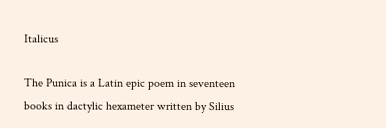Italicus

The Punica is a Latin epic poem in seventeen books in dactylic hexameter written by Silius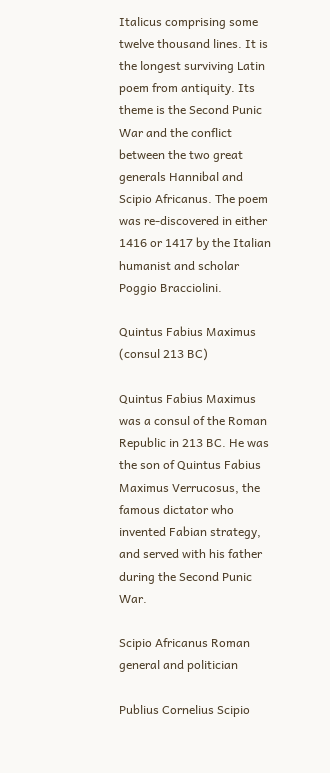Italicus comprising some twelve thousand lines. It is the longest surviving Latin poem from antiquity. Its theme is the Second Punic War and the conflict between the two great generals Hannibal and Scipio Africanus. The poem was re-discovered in either 1416 or 1417 by the Italian humanist and scholar Poggio Bracciolini.

Quintus Fabius Maximus (consul 213 BC)

Quintus Fabius Maximus was a consul of the Roman Republic in 213 BC. He was the son of Quintus Fabius Maximus Verrucosus, the famous dictator who invented Fabian strategy, and served with his father during the Second Punic War.

Scipio Africanus Roman general and politician

Publius Cornelius Scipio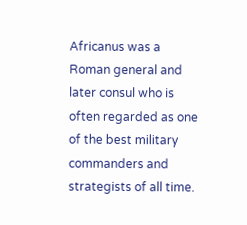Africanus was a Roman general and later consul who is often regarded as one of the best military commanders and strategists of all time.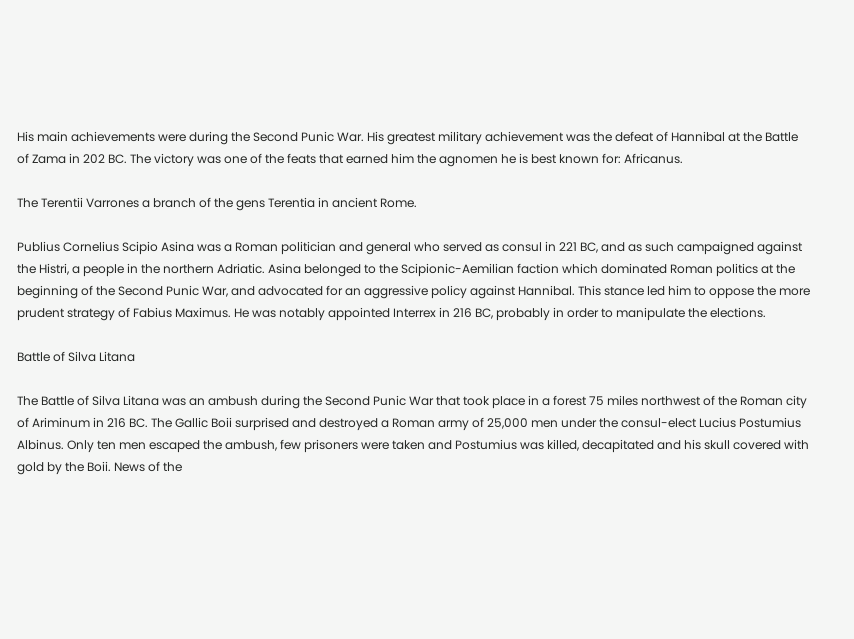His main achievements were during the Second Punic War. His greatest military achievement was the defeat of Hannibal at the Battle of Zama in 202 BC. The victory was one of the feats that earned him the agnomen he is best known for: Africanus.

The Terentii Varrones a branch of the gens Terentia in ancient Rome.

Publius Cornelius Scipio Asina was a Roman politician and general who served as consul in 221 BC, and as such campaigned against the Histri, a people in the northern Adriatic. Asina belonged to the Scipionic-Aemilian faction which dominated Roman politics at the beginning of the Second Punic War, and advocated for an aggressive policy against Hannibal. This stance led him to oppose the more prudent strategy of Fabius Maximus. He was notably appointed Interrex in 216 BC, probably in order to manipulate the elections.

Battle of Silva Litana

The Battle of Silva Litana was an ambush during the Second Punic War that took place in a forest 75 miles northwest of the Roman city of Ariminum in 216 BC. The Gallic Boii surprised and destroyed a Roman army of 25,000 men under the consul-elect Lucius Postumius Albinus. Only ten men escaped the ambush, few prisoners were taken and Postumius was killed, decapitated and his skull covered with gold by the Boii. News of the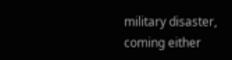military disaster, coming either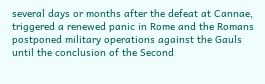several days or months after the defeat at Cannae, triggered a renewed panic in Rome and the Romans postponed military operations against the Gauls until the conclusion of the Second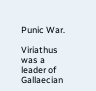Punic War.

Viriathus was a leader of Gallaecian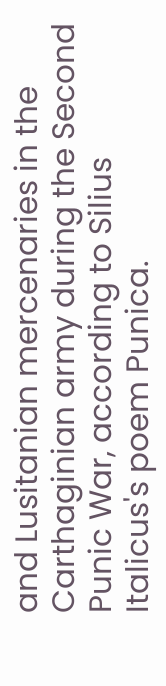and Lusitanian mercenaries in the Carthaginian army during the Second Punic War, according to Silius Italicus's poem Punica.